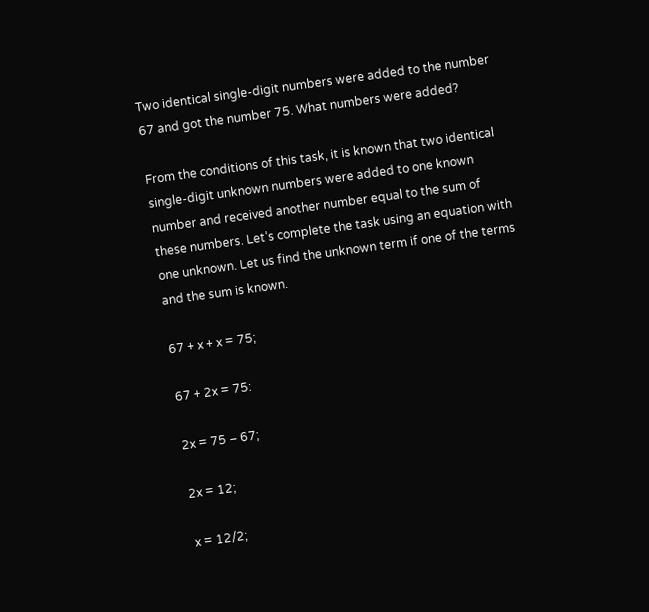Two identical single-digit numbers were added to the number 67 and got the number 75. What numbers were added?

From the conditions of this task, it is known that two identical single-digit unknown numbers were added to one known number and received another number equal to the sum of these numbers. Let’s complete the task using an equation with one unknown. Let us find the unknown term if one of the terms and the sum is known.

67 + x + x = 75;

67 + 2x = 75:

2x = 75 – 67;

2x = 12;

x = 12/2;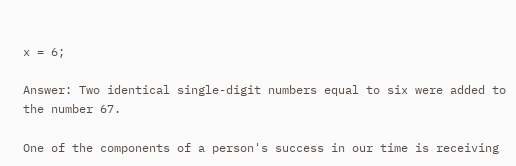x = 6;

Answer: Two identical single-digit numbers equal to six were added to the number 67.

One of the components of a person's success in our time is receiving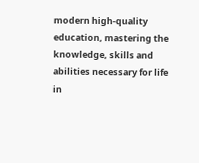modern high-quality education, mastering the knowledge, skills and abilities necessary for life in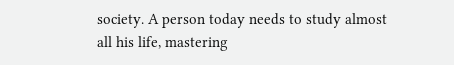society. A person today needs to study almost all his life, mastering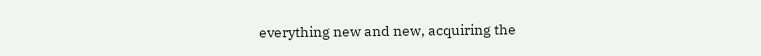everything new and new, acquiring the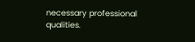necessary professional qualities.